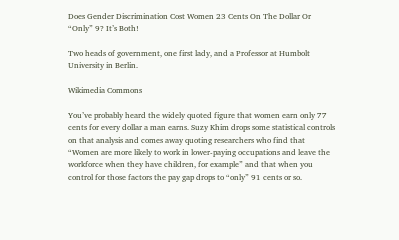Does Gender Discrimination Cost Women 23 Cents On The Dollar Or “Only” 9? It’s Both!

Two heads of government, one first lady, and a Professor at Humbolt University in Berlin.

Wikimedia Commons

You’ve probably heard the widely quoted figure that women earn only 77 cents for every dollar a man earns. Suzy Khim drops some statistical controls on that analysis and comes away quoting researchers who find that “Women are more likely to work in lower-paying occupations and leave the workforce when they have children, for example” and that when you control for those factors the pay gap drops to “only” 91 cents or so.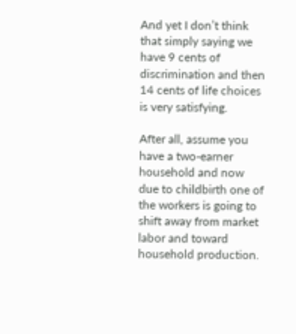And yet I don’t think that simply saying we have 9 cents of discrimination and then 14 cents of life choices is very satisfying.

After all, assume you have a two-earner household and now due to childbirth one of the workers is going to shift away from market labor and toward household production.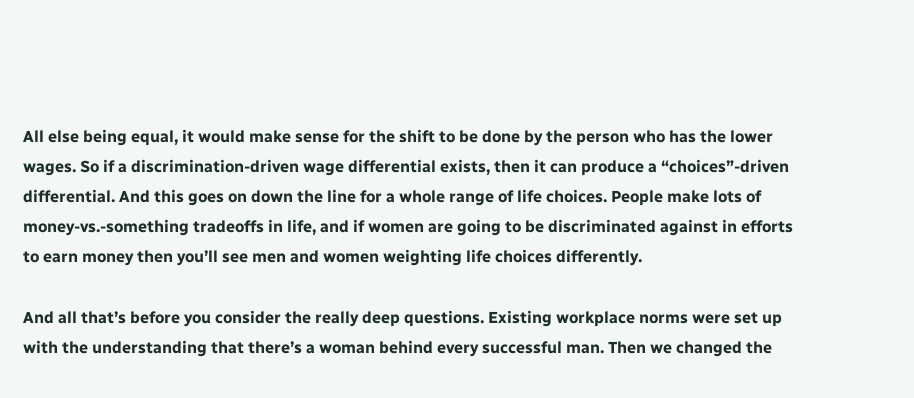All else being equal, it would make sense for the shift to be done by the person who has the lower wages. So if a discrimination-driven wage differential exists, then it can produce a “choices”-driven differential. And this goes on down the line for a whole range of life choices. People make lots of money-vs.-something tradeoffs in life, and if women are going to be discriminated against in efforts to earn money then you’ll see men and women weighting life choices differently.

And all that’s before you consider the really deep questions. Existing workplace norms were set up with the understanding that there’s a woman behind every successful man. Then we changed the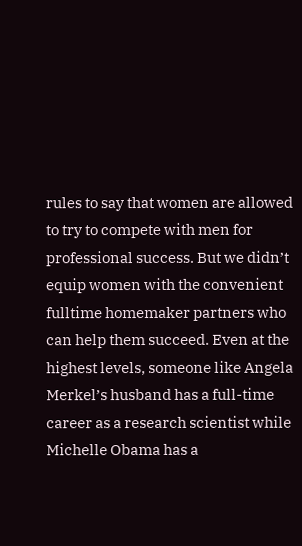rules to say that women are allowed to try to compete with men for professional success. But we didn’t equip women with the convenient fulltime homemaker partners who can help them succeed. Even at the highest levels, someone like Angela Merkel’s husband has a full-time career as a research scientist while Michelle Obama has a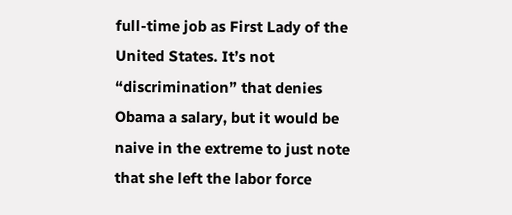full-time job as First Lady of the United States. It’s not “discrimination” that denies Obama a salary, but it would be naive in the extreme to just note that she left the labor force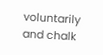voluntarily and chalk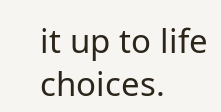it up to life choices.